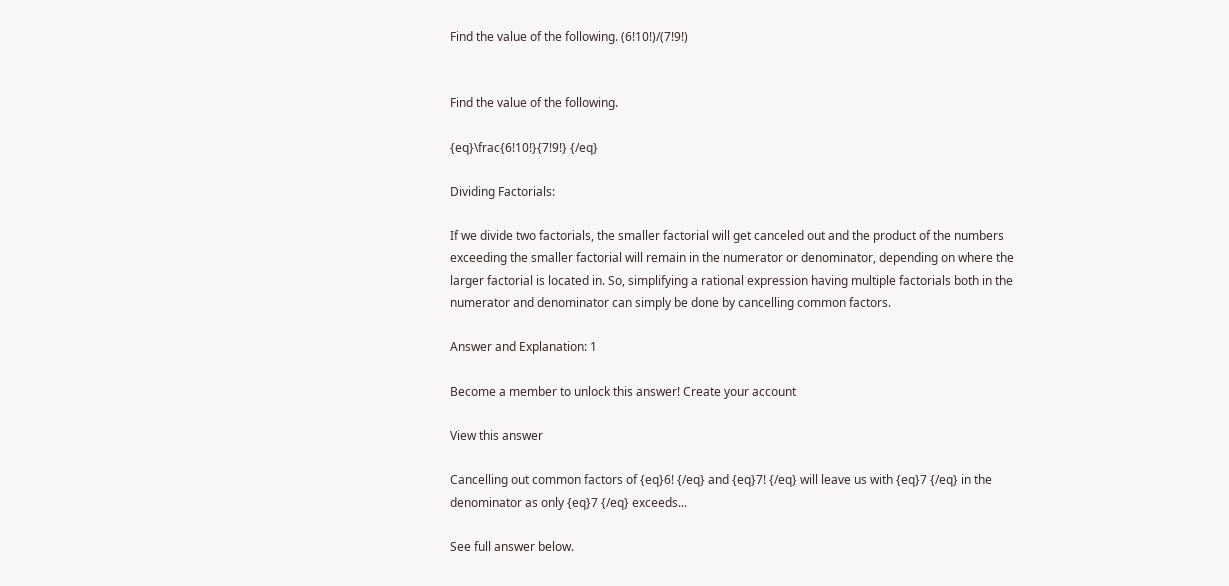Find the value of the following. (6!10!)/(7!9!)


Find the value of the following.

{eq}\frac{6!10!}{7!9!} {/eq}

Dividing Factorials:

If we divide two factorials, the smaller factorial will get canceled out and the product of the numbers exceeding the smaller factorial will remain in the numerator or denominator, depending on where the larger factorial is located in. So, simplifying a rational expression having multiple factorials both in the numerator and denominator can simply be done by cancelling common factors.

Answer and Explanation: 1

Become a member to unlock this answer! Create your account

View this answer

Cancelling out common factors of {eq}6! {/eq} and {eq}7! {/eq} will leave us with {eq}7 {/eq} in the denominator as only {eq}7 {/eq} exceeds...

See full answer below.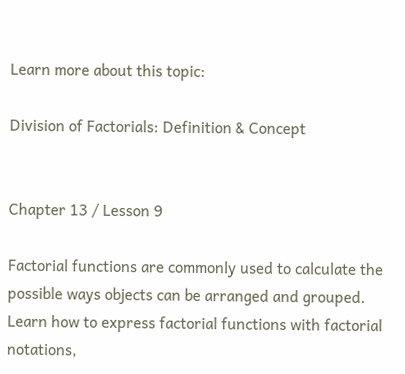Learn more about this topic:

Division of Factorials: Definition & Concept


Chapter 13 / Lesson 9

Factorial functions are commonly used to calculate the possible ways objects can be arranged and grouped. Learn how to express factorial functions with factorial notations,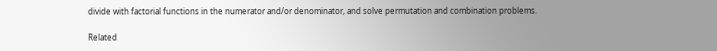divide with factorial functions in the numerator and/or denominator, and solve permutation and combination problems.

Related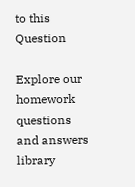to this Question

Explore our homework questions and answers library